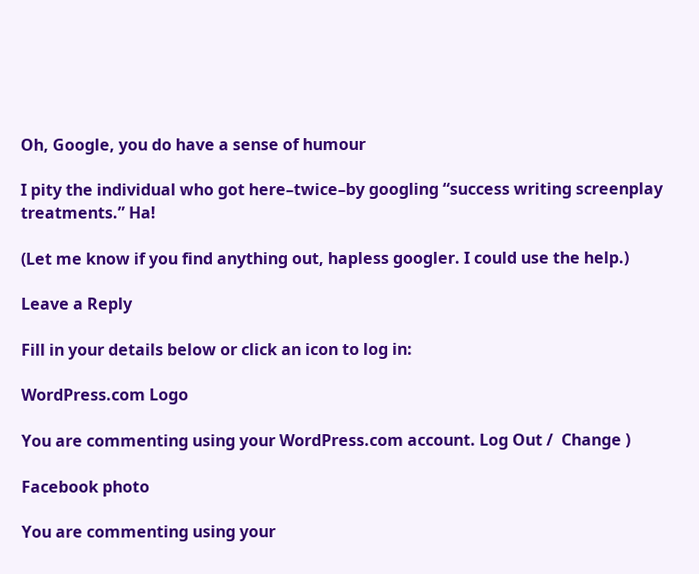Oh, Google, you do have a sense of humour

I pity the individual who got here–twice–by googling “success writing screenplay treatments.” Ha!

(Let me know if you find anything out, hapless googler. I could use the help.)

Leave a Reply

Fill in your details below or click an icon to log in:

WordPress.com Logo

You are commenting using your WordPress.com account. Log Out /  Change )

Facebook photo

You are commenting using your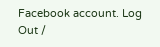Facebook account. Log Out /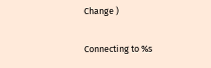Change )

Connecting to %s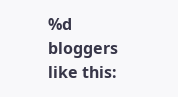%d bloggers like this: